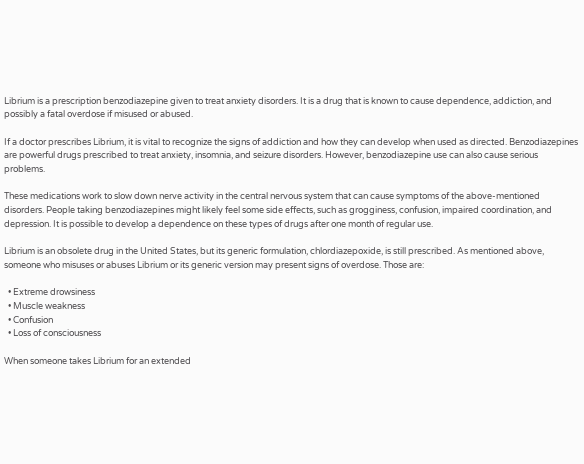Librium is a prescription benzodiazepine given to treat anxiety disorders. It is a drug that is known to cause dependence, addiction, and possibly a fatal overdose if misused or abused.

If a doctor prescribes Librium, it is vital to recognize the signs of addiction and how they can develop when used as directed. Benzodiazepines are powerful drugs prescribed to treat anxiety, insomnia, and seizure disorders. However, benzodiazepine use can also cause serious problems.

These medications work to slow down nerve activity in the central nervous system that can cause symptoms of the above-mentioned disorders. People taking benzodiazepines might likely feel some side effects, such as grogginess, confusion, impaired coordination, and depression. It is possible to develop a dependence on these types of drugs after one month of regular use.

Librium is an obsolete drug in the United States, but its generic formulation, chlordiazepoxide, is still prescribed. As mentioned above, someone who misuses or abuses Librium or its generic version may present signs of overdose. Those are:

  • Extreme drowsiness
  • Muscle weakness
  • Confusion
  • Loss of consciousness

When someone takes Librium for an extended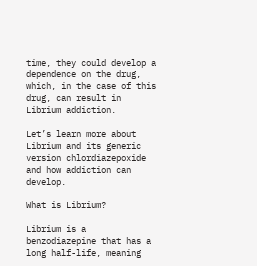time, they could develop a dependence on the drug, which, in the case of this drug, can result in Librium addiction.

Let’s learn more about Librium and its generic version chlordiazepoxide and how addiction can develop.

What is Librium?

Librium is a benzodiazepine that has a long half-life, meaning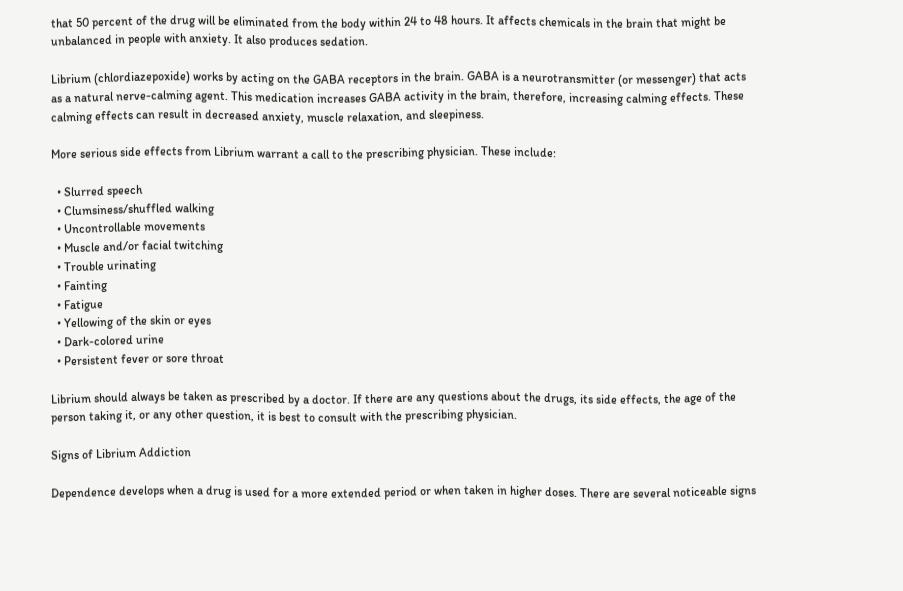that 50 percent of the drug will be eliminated from the body within 24 to 48 hours. It affects chemicals in the brain that might be unbalanced in people with anxiety. It also produces sedation.

Librium (chlordiazepoxide) works by acting on the GABA receptors in the brain. GABA is a neurotransmitter (or messenger) that acts as a natural nerve-calming agent. This medication increases GABA activity in the brain, therefore, increasing calming effects. These calming effects can result in decreased anxiety, muscle relaxation, and sleepiness.

More serious side effects from Librium warrant a call to the prescribing physician. These include:

  • Slurred speech
  • Clumsiness/shuffled walking
  • Uncontrollable movements
  • Muscle and/or facial twitching
  • Trouble urinating
  • Fainting
  • Fatigue
  • Yellowing of the skin or eyes
  • Dark-colored urine
  • Persistent fever or sore throat

Librium should always be taken as prescribed by a doctor. If there are any questions about the drugs, its side effects, the age of the person taking it, or any other question, it is best to consult with the prescribing physician.

Signs of Librium Addiction

Dependence develops when a drug is used for a more extended period or when taken in higher doses. There are several noticeable signs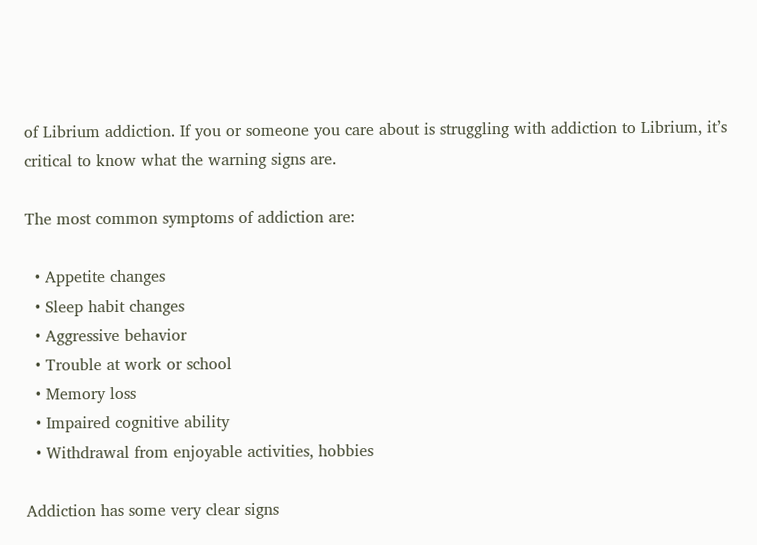of Librium addiction. If you or someone you care about is struggling with addiction to Librium, it’s critical to know what the warning signs are.

The most common symptoms of addiction are:

  • Appetite changes
  • Sleep habit changes
  • Aggressive behavior
  • Trouble at work or school
  • Memory loss
  • Impaired cognitive ability
  • Withdrawal from enjoyable activities, hobbies

Addiction has some very clear signs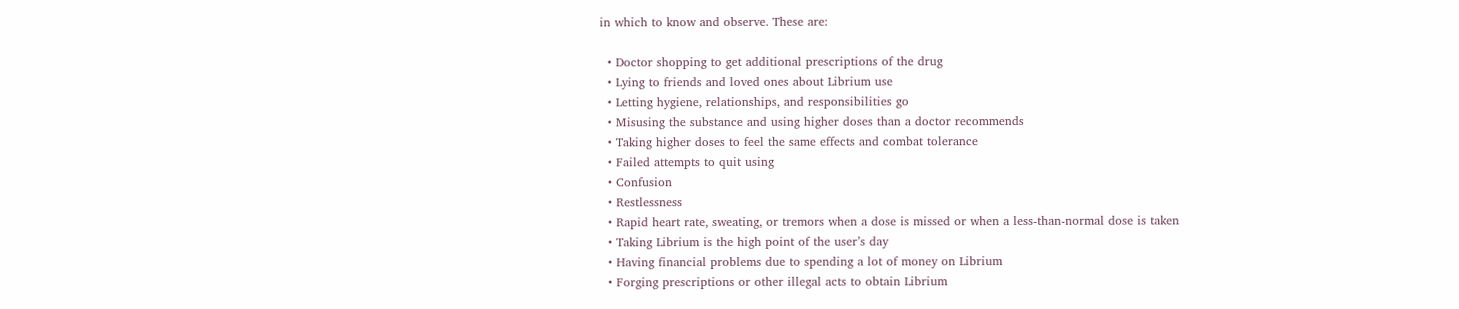in which to know and observe. These are:

  • Doctor shopping to get additional prescriptions of the drug
  • Lying to friends and loved ones about Librium use
  • Letting hygiene, relationships, and responsibilities go
  • Misusing the substance and using higher doses than a doctor recommends
  • Taking higher doses to feel the same effects and combat tolerance
  • Failed attempts to quit using
  • Confusion
  • Restlessness
  • Rapid heart rate, sweating, or tremors when a dose is missed or when a less-than-normal dose is taken
  • Taking Librium is the high point of the user’s day
  • Having financial problems due to spending a lot of money on Librium
  • Forging prescriptions or other illegal acts to obtain Librium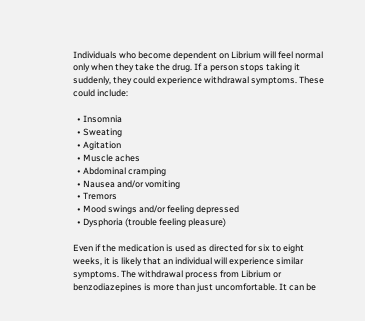Individuals who become dependent on Librium will feel normal only when they take the drug. If a person stops taking it suddenly, they could experience withdrawal symptoms. These could include:

  • Insomnia
  • Sweating
  • Agitation
  • Muscle aches
  • Abdominal cramping
  • Nausea and/or vomiting
  • Tremors
  • Mood swings and/or feeling depressed
  • Dysphoria (trouble feeling pleasure)

Even if the medication is used as directed for six to eight weeks, it is likely that an individual will experience similar symptoms. The withdrawal process from Librium or benzodiazepines is more than just uncomfortable. It can be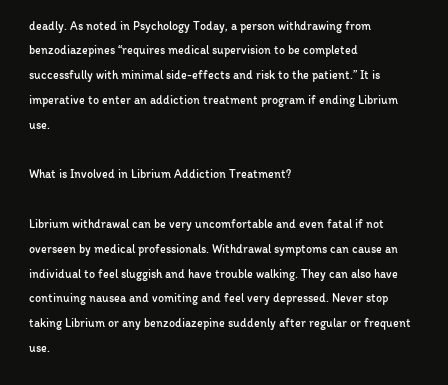deadly. As noted in Psychology Today, a person withdrawing from benzodiazepines “requires medical supervision to be completed successfully with minimal side-effects and risk to the patient.” It is imperative to enter an addiction treatment program if ending Librium use.

What is Involved in Librium Addiction Treatment?

Librium withdrawal can be very uncomfortable and even fatal if not overseen by medical professionals. Withdrawal symptoms can cause an individual to feel sluggish and have trouble walking. They can also have continuing nausea and vomiting and feel very depressed. Never stop taking Librium or any benzodiazepine suddenly after regular or frequent use.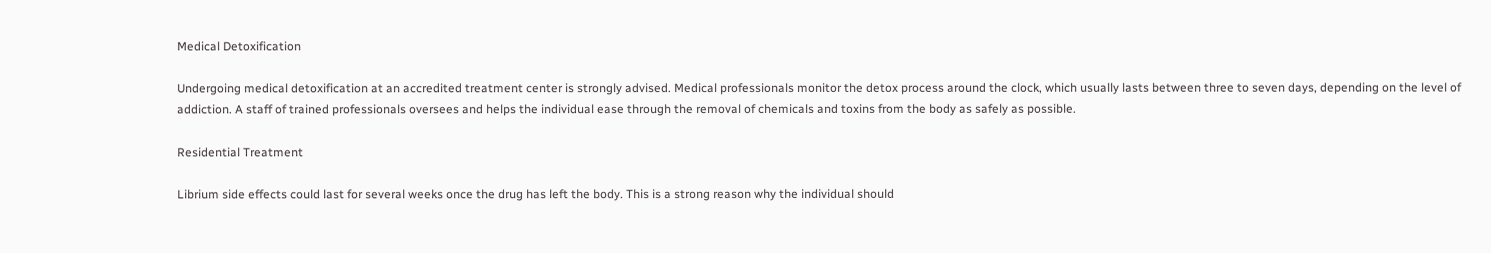Medical Detoxification

Undergoing medical detoxification at an accredited treatment center is strongly advised. Medical professionals monitor the detox process around the clock, which usually lasts between three to seven days, depending on the level of addiction. A staff of trained professionals oversees and helps the individual ease through the removal of chemicals and toxins from the body as safely as possible.

Residential Treatment

Librium side effects could last for several weeks once the drug has left the body. This is a strong reason why the individual should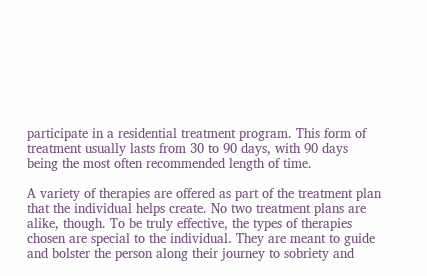participate in a residential treatment program. This form of treatment usually lasts from 30 to 90 days, with 90 days being the most often recommended length of time.

A variety of therapies are offered as part of the treatment plan that the individual helps create. No two treatment plans are alike, though. To be truly effective, the types of therapies chosen are special to the individual. They are meant to guide and bolster the person along their journey to sobriety and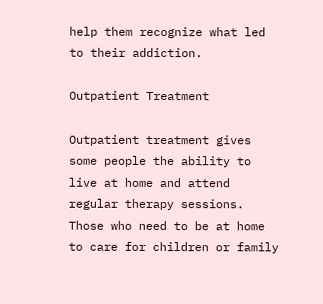help them recognize what led to their addiction.

Outpatient Treatment

Outpatient treatment gives some people the ability to live at home and attend regular therapy sessions. Those who need to be at home to care for children or family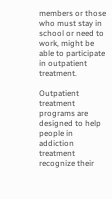members or those who must stay in school or need to work, might be able to participate in outpatient treatment.

Outpatient treatment programs are designed to help people in addiction treatment recognize their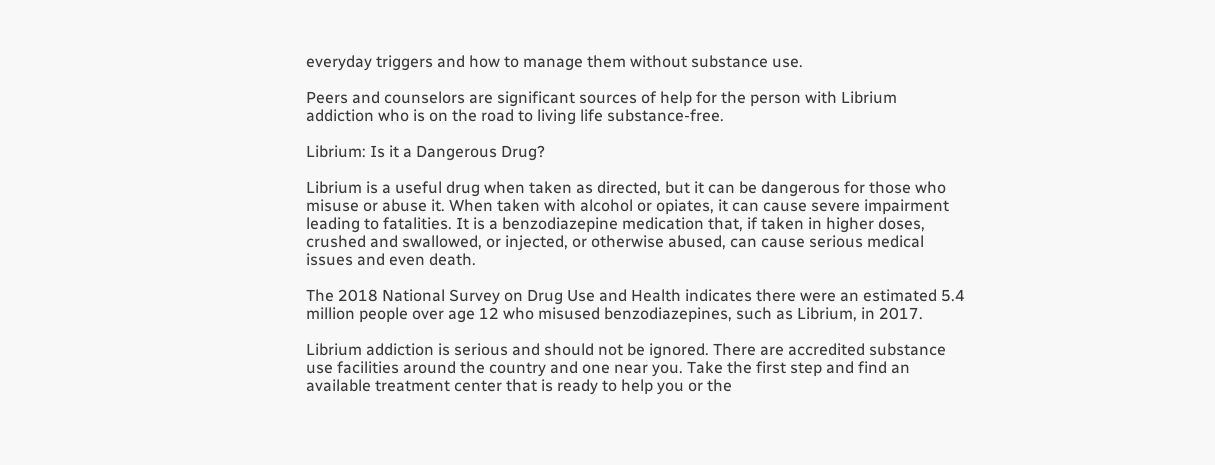everyday triggers and how to manage them without substance use.

Peers and counselors are significant sources of help for the person with Librium addiction who is on the road to living life substance-free.

Librium: Is it a Dangerous Drug?

Librium is a useful drug when taken as directed, but it can be dangerous for those who misuse or abuse it. When taken with alcohol or opiates, it can cause severe impairment leading to fatalities. It is a benzodiazepine medication that, if taken in higher doses, crushed and swallowed, or injected, or otherwise abused, can cause serious medical issues and even death.

The 2018 National Survey on Drug Use and Health indicates there were an estimated 5.4 million people over age 12 who misused benzodiazepines, such as Librium, in 2017.

Librium addiction is serious and should not be ignored. There are accredited substance use facilities around the country and one near you. Take the first step and find an available treatment center that is ready to help you or the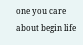one you care about begin life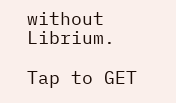without Librium.

Tap to GET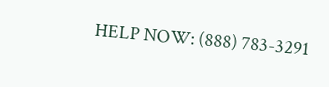HELP NOW: (888) 783-3291